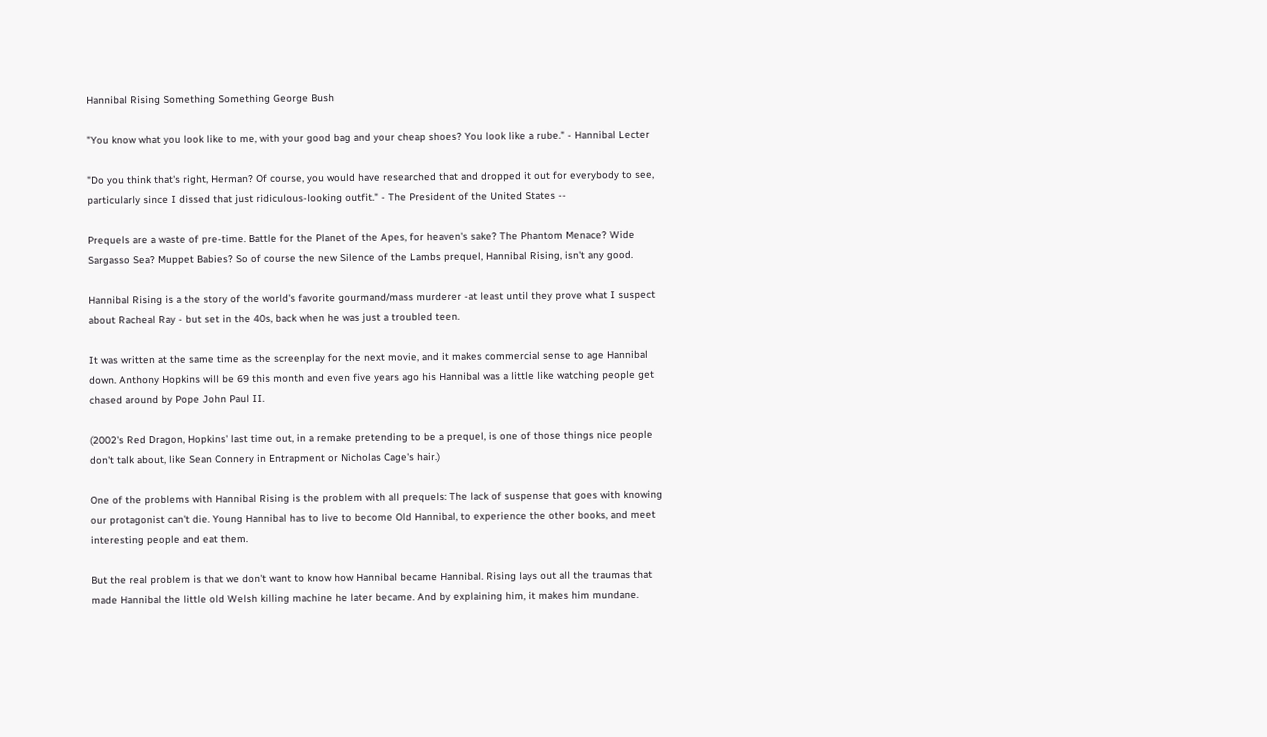Hannibal Rising Something Something George Bush

"You know what you look like to me, with your good bag and your cheap shoes? You look like a rube." - Hannibal Lecter

"Do you think that's right, Herman? Of course, you would have researched that and dropped it out for everybody to see, particularly since I dissed that just ridiculous-looking outfit." - The President of the United States --

Prequels are a waste of pre-time. Battle for the Planet of the Apes, for heaven's sake? The Phantom Menace? Wide Sargasso Sea? Muppet Babies? So of course the new Silence of the Lambs prequel, Hannibal Rising, isn't any good.

Hannibal Rising is a the story of the world's favorite gourmand/mass murderer -at least until they prove what I suspect about Racheal Ray - but set in the 40s, back when he was just a troubled teen.

It was written at the same time as the screenplay for the next movie, and it makes commercial sense to age Hannibal down. Anthony Hopkins will be 69 this month and even five years ago his Hannibal was a little like watching people get chased around by Pope John Paul II.

(2002's Red Dragon, Hopkins' last time out, in a remake pretending to be a prequel, is one of those things nice people don't talk about, like Sean Connery in Entrapment or Nicholas Cage's hair.)

One of the problems with Hannibal Rising is the problem with all prequels: The lack of suspense that goes with knowing our protagonist can't die. Young Hannibal has to live to become Old Hannibal, to experience the other books, and meet interesting people and eat them.

But the real problem is that we don't want to know how Hannibal became Hannibal. Rising lays out all the traumas that made Hannibal the little old Welsh killing machine he later became. And by explaining him, it makes him mundane.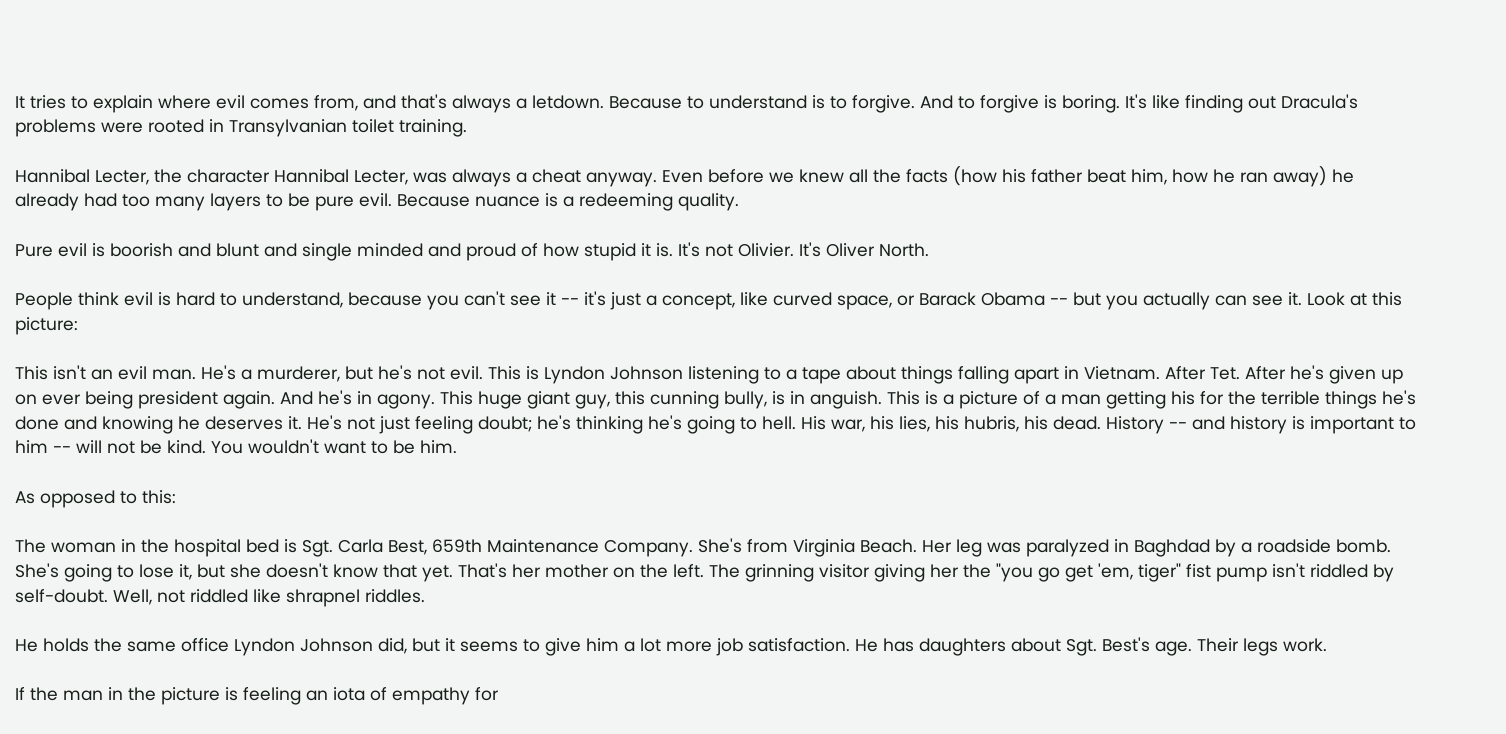It tries to explain where evil comes from, and that's always a letdown. Because to understand is to forgive. And to forgive is boring. It's like finding out Dracula's problems were rooted in Transylvanian toilet training.

Hannibal Lecter, the character Hannibal Lecter, was always a cheat anyway. Even before we knew all the facts (how his father beat him, how he ran away) he already had too many layers to be pure evil. Because nuance is a redeeming quality.

Pure evil is boorish and blunt and single minded and proud of how stupid it is. It's not Olivier. It's Oliver North.

People think evil is hard to understand, because you can't see it -- it's just a concept, like curved space, or Barack Obama -- but you actually can see it. Look at this picture:

This isn't an evil man. He's a murderer, but he's not evil. This is Lyndon Johnson listening to a tape about things falling apart in Vietnam. After Tet. After he's given up on ever being president again. And he's in agony. This huge giant guy, this cunning bully, is in anguish. This is a picture of a man getting his for the terrible things he's done and knowing he deserves it. He's not just feeling doubt; he's thinking he's going to hell. His war, his lies, his hubris, his dead. History -- and history is important to him -- will not be kind. You wouldn't want to be him.

As opposed to this:

The woman in the hospital bed is Sgt. Carla Best, 659th Maintenance Company. She's from Virginia Beach. Her leg was paralyzed in Baghdad by a roadside bomb. She's going to lose it, but she doesn't know that yet. That's her mother on the left. The grinning visitor giving her the "you go get 'em, tiger" fist pump isn't riddled by self-doubt. Well, not riddled like shrapnel riddles.

He holds the same office Lyndon Johnson did, but it seems to give him a lot more job satisfaction. He has daughters about Sgt. Best's age. Their legs work.

If the man in the picture is feeling an iota of empathy for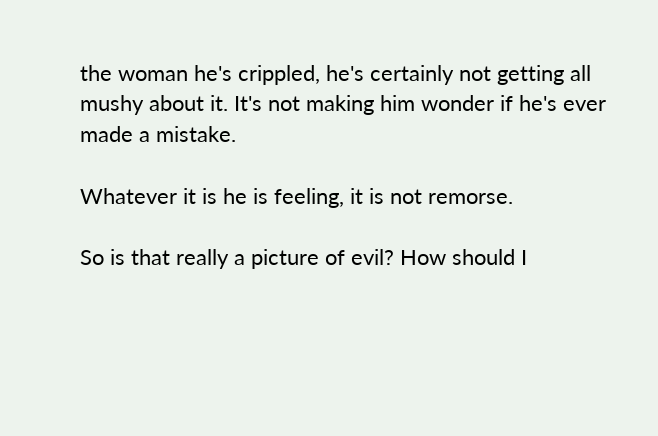the woman he's crippled, he's certainly not getting all mushy about it. It's not making him wonder if he's ever made a mistake.

Whatever it is he is feeling, it is not remorse.

So is that really a picture of evil? How should I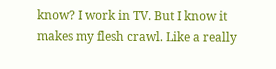know? I work in TV. But I know it makes my flesh crawl. Like a really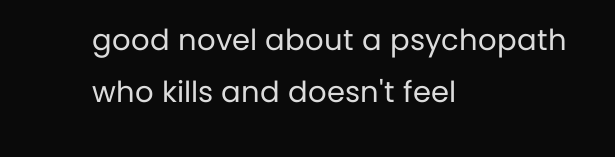good novel about a psychopath who kills and doesn't feel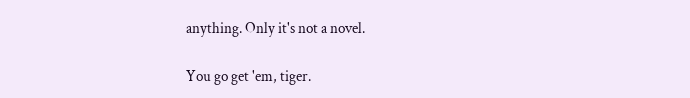anything. Only it's not a novel.

You go get 'em, tiger.